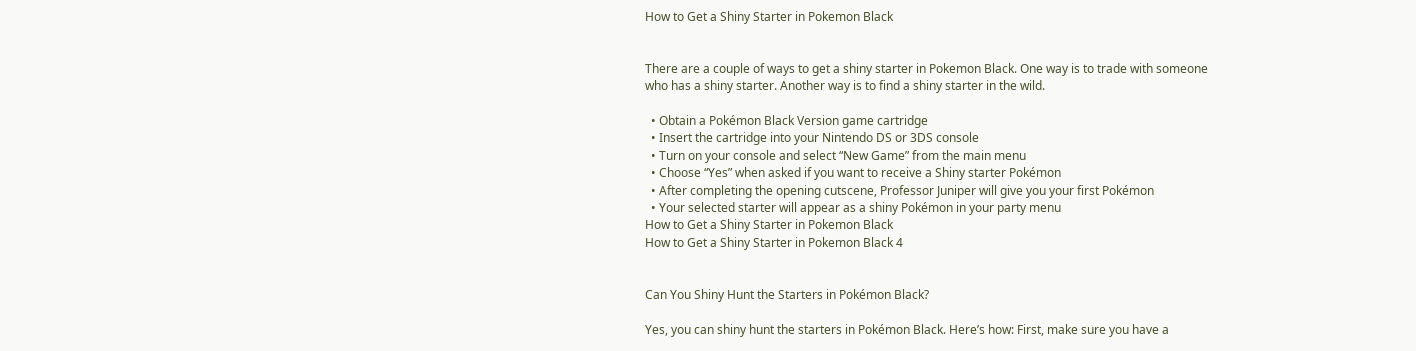How to Get a Shiny Starter in Pokemon Black


There are a couple of ways to get a shiny starter in Pokemon Black. One way is to trade with someone who has a shiny starter. Another way is to find a shiny starter in the wild.

  • Obtain a Pokémon Black Version game cartridge
  • Insert the cartridge into your Nintendo DS or 3DS console
  • Turn on your console and select “New Game” from the main menu
  • Choose “Yes” when asked if you want to receive a Shiny starter Pokémon
  • After completing the opening cutscene, Professor Juniper will give you your first Pokémon
  • Your selected starter will appear as a shiny Pokémon in your party menu
How to Get a Shiny Starter in Pokemon Black
How to Get a Shiny Starter in Pokemon Black 4


Can You Shiny Hunt the Starters in Pokémon Black?

Yes, you can shiny hunt the starters in Pokémon Black. Here’s how: First, make sure you have a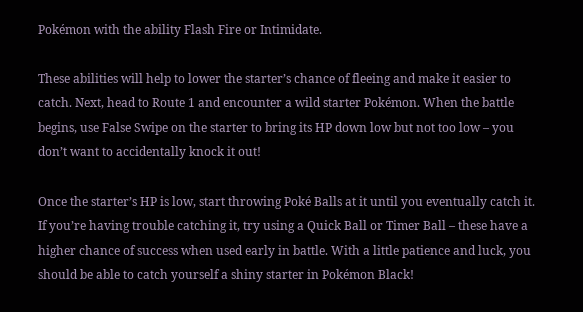Pokémon with the ability Flash Fire or Intimidate.

These abilities will help to lower the starter’s chance of fleeing and make it easier to catch. Next, head to Route 1 and encounter a wild starter Pokémon. When the battle begins, use False Swipe on the starter to bring its HP down low but not too low – you don’t want to accidentally knock it out!

Once the starter’s HP is low, start throwing Poké Balls at it until you eventually catch it. If you’re having trouble catching it, try using a Quick Ball or Timer Ball – these have a higher chance of success when used early in battle. With a little patience and luck, you should be able to catch yourself a shiny starter in Pokémon Black!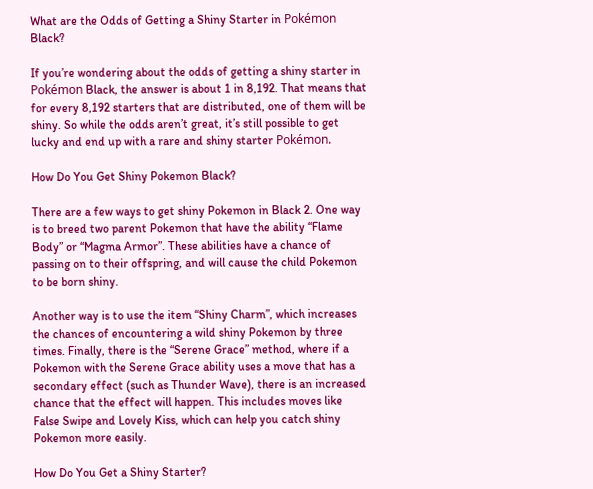What are the Odds of Getting a Shiny Starter in Pokémon Black?

If you’re wondering about the odds of getting a shiny starter in Pokémon Black, the answer is about 1 in 8,192. That means that for every 8,192 starters that are distributed, one of them will be shiny. So while the odds aren’t great, it’s still possible to get lucky and end up with a rare and shiny starter Pokémon.

How Do You Get Shiny Pokemon Black?

There are a few ways to get shiny Pokemon in Black 2. One way is to breed two parent Pokemon that have the ability “Flame Body” or “Magma Armor”. These abilities have a chance of passing on to their offspring, and will cause the child Pokemon to be born shiny.

Another way is to use the item “Shiny Charm”, which increases the chances of encountering a wild shiny Pokemon by three times. Finally, there is the “Serene Grace” method, where if a Pokemon with the Serene Grace ability uses a move that has a secondary effect (such as Thunder Wave), there is an increased chance that the effect will happen. This includes moves like False Swipe and Lovely Kiss, which can help you catch shiny Pokemon more easily.

How Do You Get a Shiny Starter?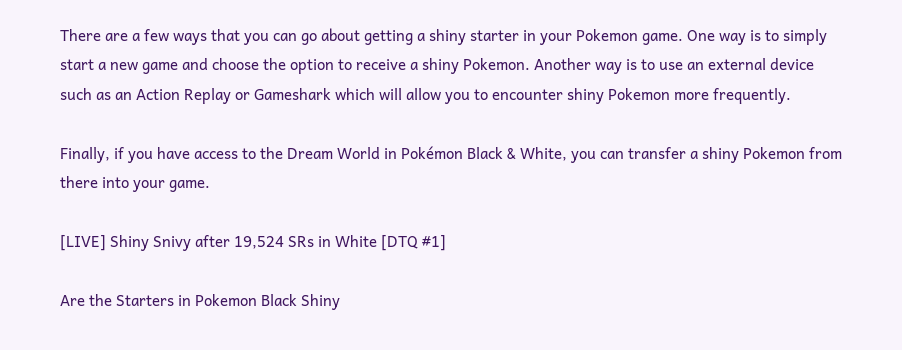There are a few ways that you can go about getting a shiny starter in your Pokemon game. One way is to simply start a new game and choose the option to receive a shiny Pokemon. Another way is to use an external device such as an Action Replay or Gameshark which will allow you to encounter shiny Pokemon more frequently.

Finally, if you have access to the Dream World in Pokémon Black & White, you can transfer a shiny Pokemon from there into your game.

[LIVE] Shiny Snivy after 19,524 SRs in White [DTQ #1]

Are the Starters in Pokemon Black Shiny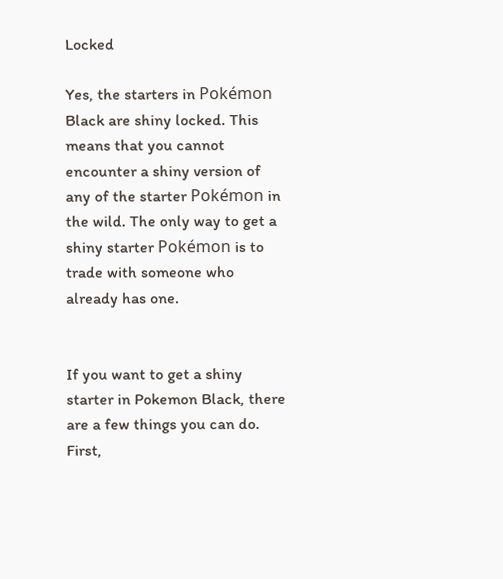Locked

Yes, the starters in Pokémon Black are shiny locked. This means that you cannot encounter a shiny version of any of the starter Pokémon in the wild. The only way to get a shiny starter Pokémon is to trade with someone who already has one.


If you want to get a shiny starter in Pokemon Black, there are a few things you can do. First,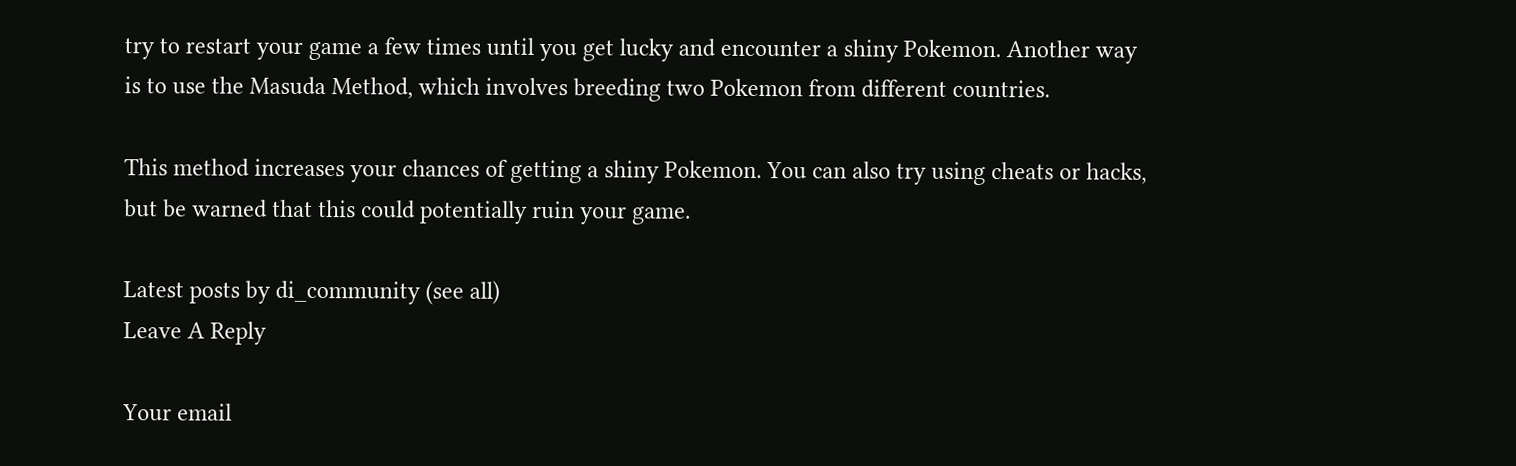try to restart your game a few times until you get lucky and encounter a shiny Pokemon. Another way is to use the Masuda Method, which involves breeding two Pokemon from different countries.

This method increases your chances of getting a shiny Pokemon. You can also try using cheats or hacks, but be warned that this could potentially ruin your game.

Latest posts by di_community (see all)
Leave A Reply

Your email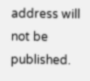address will not be published.